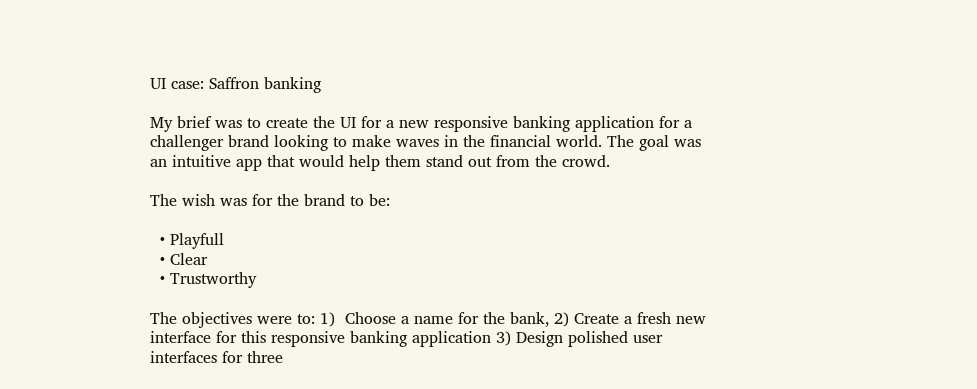UI case: Saffron banking

My brief was to create the UI for a new responsive banking application for a challenger brand looking to make waves in the financial world. The goal was an intuitive app that would help them stand out from the crowd.

The wish was for the brand to be:

  • Playfull
  • Clear
  • Trustworthy

The objectives were to: 1)  Choose a name for the bank, 2) Create a fresh new interface for this responsive banking application 3) Design polished user interfaces for three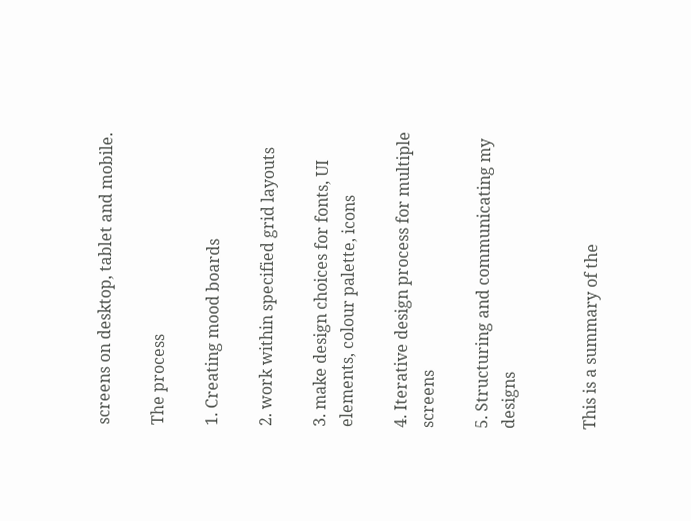screens on desktop, tablet and mobile.

The process

1. Creating mood boards

2. work within specified grid layouts

3. make design choices for fonts, UI elements, colour palette, icons

4. Iterative design process for multiple screens

5. Structuring and communicating my designs


This is a summary of the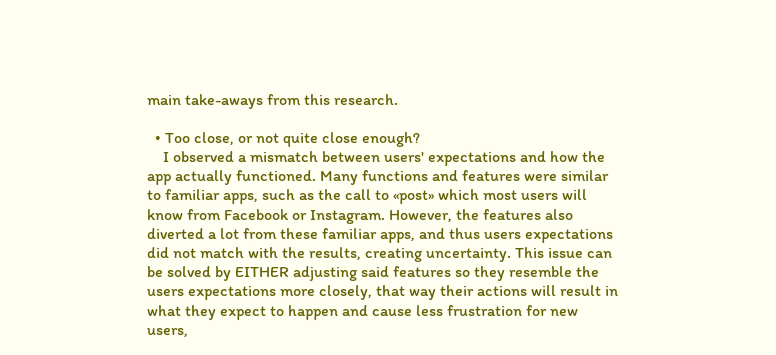main take-aways from this research.

  • Too close, or not quite close enough?
    I observed a mismatch between users' expectations and how the app actually functioned. Many functions and features were similar to familiar apps, such as the call to «post» which most users will know from Facebook or Instagram. However, the features also diverted a lot from these familiar apps, and thus users expectations did not match with the results, creating uncertainty. This issue can be solved by EITHER adjusting said features so they resemble the users expectations more closely, that way their actions will result in what they expect to happen and cause less frustration for new users,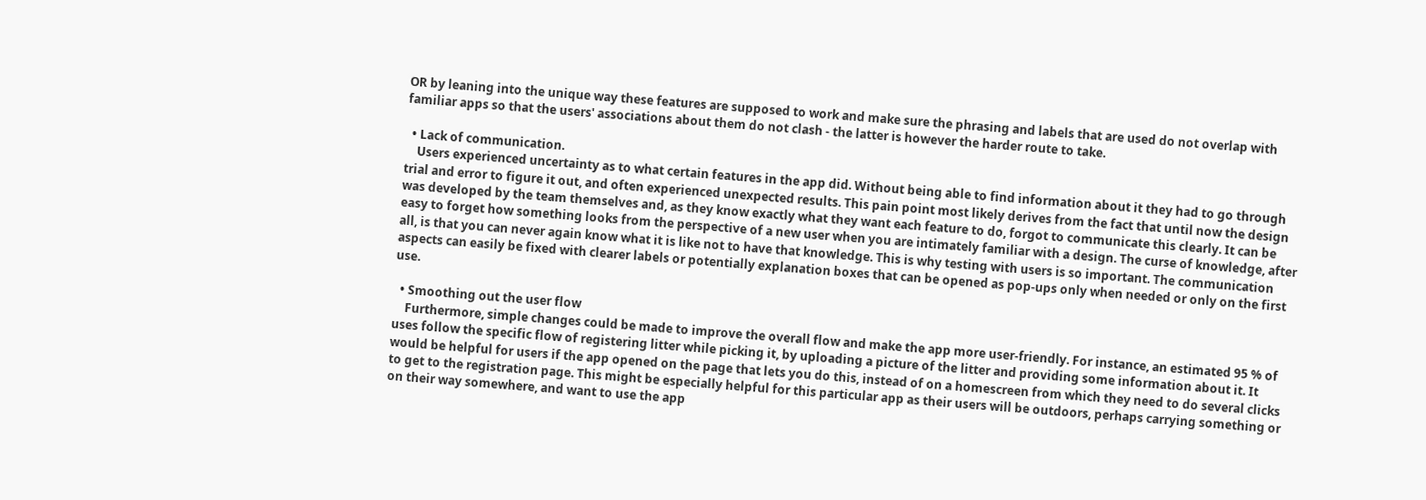OR by leaning into the unique way these features are supposed to work and make sure the phrasing and labels that are used do not overlap with familiar apps so that the users' associations about them do not clash - the latter is however the harder route to take.

  • Lack of communication.
    Users experienced uncertainty as to what certain features in the app did. Without being able to find information about it they had to go through trial and error to figure it out, and often experienced unexpected results. This pain point most likely derives from the fact that until now the design was developed by the team themselves and, as they know exactly what they want each feature to do, forgot to communicate this clearly. It can be easy to forget how something looks from the perspective of a new user when you are intimately familiar with a design. The curse of knowledge, after all, is that you can never again know what it is like not to have that knowledge. This is why testing with users is so important. The communication aspects can easily be fixed with clearer labels or potentially explanation boxes that can be opened as pop-ups only when needed or only on the first use.

  • Smoothing out the user flow
    Furthermore, simple changes could be made to improve the overall flow and make the app more user-friendly. For instance, an estimated 95 % of uses follow the specific flow of registering litter while picking it, by uploading a picture of the litter and providing some information about it. It would be helpful for users if the app opened on the page that lets you do this, instead of on a homescreen from which they need to do several clicks to get to the registration page. This might be especially helpful for this particular app as their users will be outdoors, perhaps carrying something or on their way somewhere, and want to use the app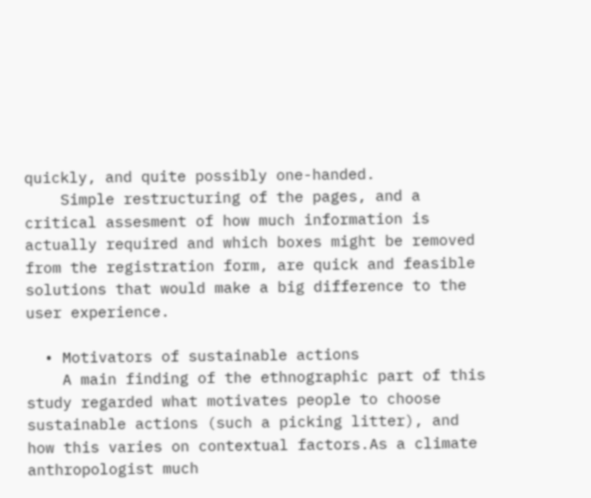quickly, and quite possibly one-handed.
    Simple restructuring of the pages, and a critical assesment of how much information is actually required and which boxes might be removed from the registration form, are quick and feasible solutions that would make a big difference to the user experience.

  • Motivators of sustainable actions
    A main finding of the ethnographic part of this study regarded what motivates people to choose sustainable actions (such a picking litter), and how this varies on contextual factors.As a climate anthropologist much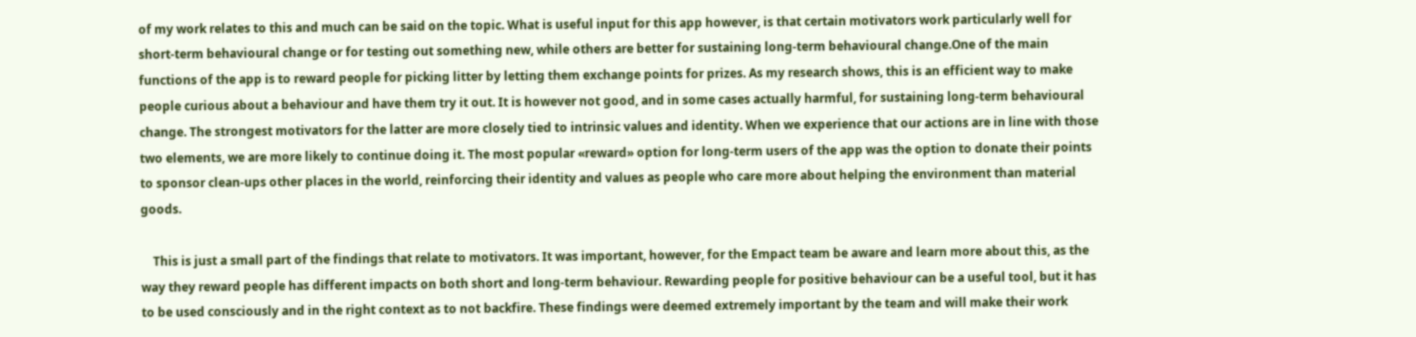of my work relates to this and much can be said on the topic. What is useful input for this app however, is that certain motivators work particularly well for short-term behavioural change or for testing out something new, while others are better for sustaining long-term behavioural change.One of the main functions of the app is to reward people for picking litter by letting them exchange points for prizes. As my research shows, this is an efficient way to make people curious about a behaviour and have them try it out. It is however not good, and in some cases actually harmful, for sustaining long-term behavioural change. The strongest motivators for the latter are more closely tied to intrinsic values and identity. When we experience that our actions are in line with those two elements, we are more likely to continue doing it. The most popular «reward» option for long-term users of the app was the option to donate their points to sponsor clean-ups other places in the world, reinforcing their identity and values as people who care more about helping the environment than material goods.

    This is just a small part of the findings that relate to motivators. It was important, however, for the Empact team be aware and learn more about this, as the way they reward people has different impacts on both short and long-term behaviour. Rewarding people for positive behaviour can be a useful tool, but it has to be used consciously and in the right context as to not backfire. These findings were deemed extremely important by the team and will make their work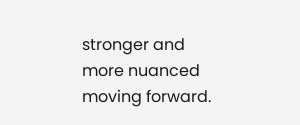stronger and more nuanced moving forward.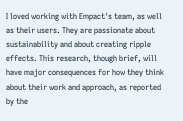I loved working with Empact's team, as well as their users. They are passionate about sustainability and about creating ripple effects. This research, though brief, will have major consequences for how they think about their work and approach, as reported by the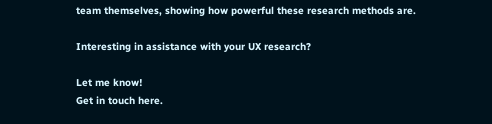team themselves, showing how powerful these research methods are.

Interesting in assistance with your UX research?

Let me know!
Get in touch here.